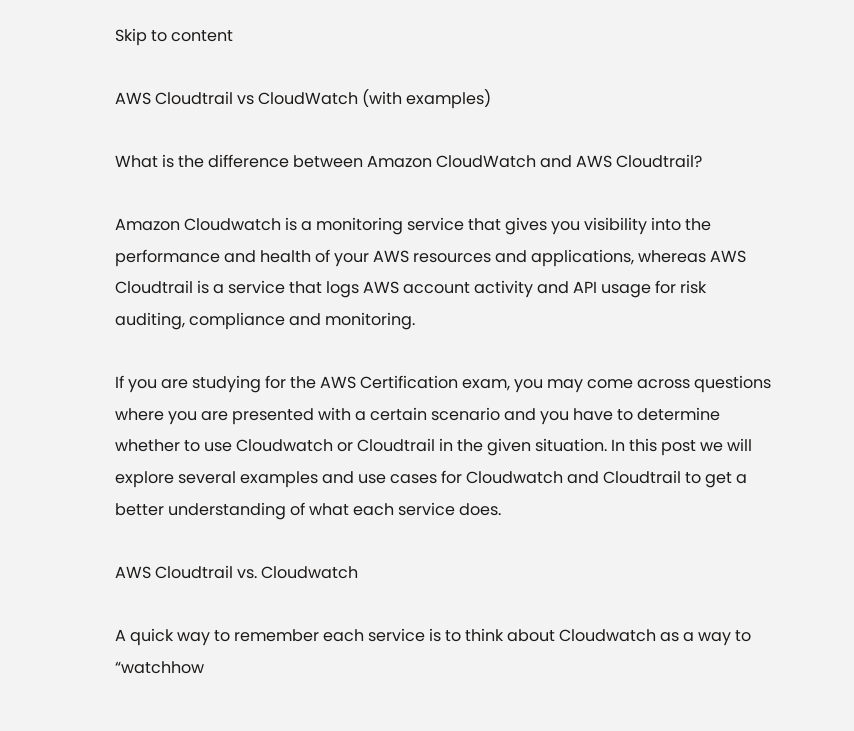Skip to content

AWS Cloudtrail vs CloudWatch (with examples)

What is the difference between Amazon CloudWatch and AWS Cloudtrail?

Amazon Cloudwatch is a monitoring service that gives you visibility into the performance and health of your AWS resources and applications, whereas AWS Cloudtrail is a service that logs AWS account activity and API usage for risk auditing, compliance and monitoring.

If you are studying for the AWS Certification exam, you may come across questions where you are presented with a certain scenario and you have to determine whether to use Cloudwatch or Cloudtrail in the given situation. In this post we will explore several examples and use cases for Cloudwatch and Cloudtrail to get a better understanding of what each service does.

AWS Cloudtrail vs. Cloudwatch

A quick way to remember each service is to think about Cloudwatch as a way to “watchhow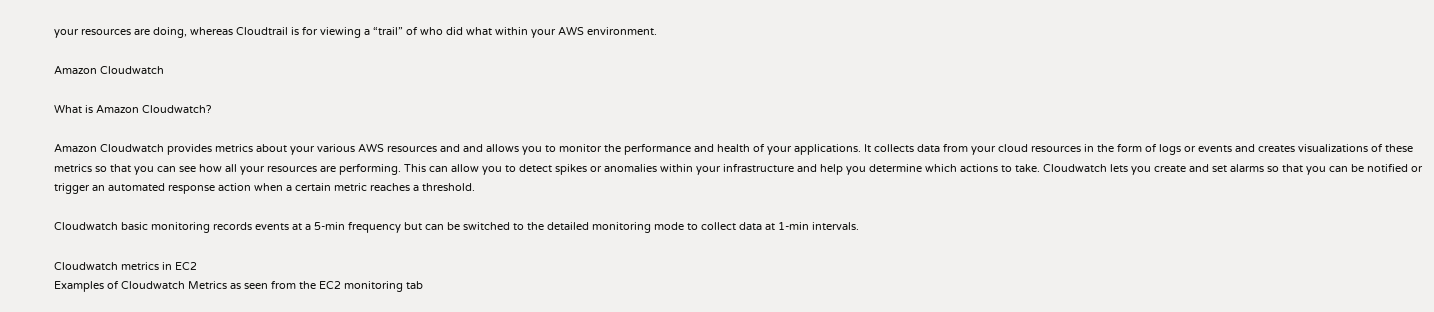your resources are doing, whereas Cloudtrail is for viewing a “trail” of who did what within your AWS environment.

Amazon Cloudwatch

What is Amazon Cloudwatch?

Amazon Cloudwatch provides metrics about your various AWS resources and and allows you to monitor the performance and health of your applications. It collects data from your cloud resources in the form of logs or events and creates visualizations of these metrics so that you can see how all your resources are performing. This can allow you to detect spikes or anomalies within your infrastructure and help you determine which actions to take. Cloudwatch lets you create and set alarms so that you can be notified or trigger an automated response action when a certain metric reaches a threshold.

Cloudwatch basic monitoring records events at a 5-min frequency but can be switched to the detailed monitoring mode to collect data at 1-min intervals.

Cloudwatch metrics in EC2
Examples of Cloudwatch Metrics as seen from the EC2 monitoring tab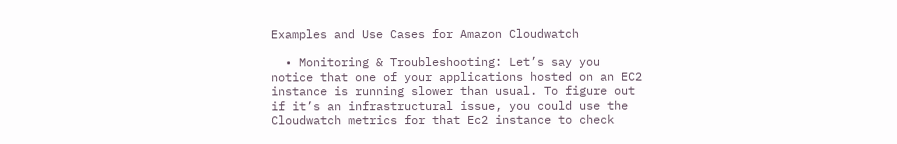Examples and Use Cases for Amazon Cloudwatch

  • Monitoring & Troubleshooting: Let’s say you notice that one of your applications hosted on an EC2 instance is running slower than usual. To figure out if it’s an infrastructural issue, you could use the Cloudwatch metrics for that Ec2 instance to check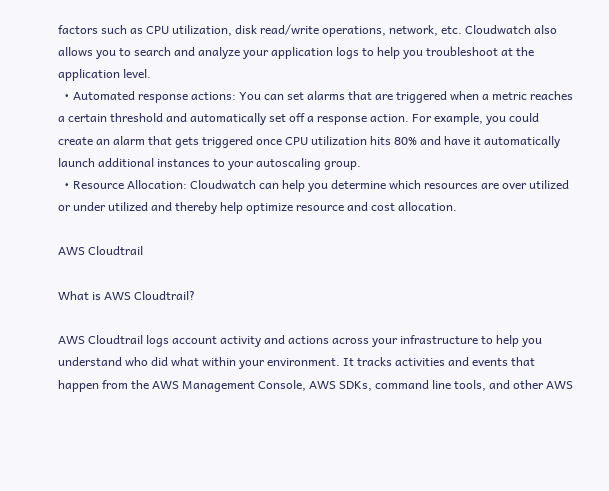factors such as CPU utilization, disk read/write operations, network, etc. Cloudwatch also allows you to search and analyze your application logs to help you troubleshoot at the application level.
  • Automated response actions: You can set alarms that are triggered when a metric reaches a certain threshold and automatically set off a response action. For example, you could create an alarm that gets triggered once CPU utilization hits 80% and have it automatically launch additional instances to your autoscaling group.
  • Resource Allocation: Cloudwatch can help you determine which resources are over utilized or under utilized and thereby help optimize resource and cost allocation.

AWS Cloudtrail

What is AWS Cloudtrail?

AWS Cloudtrail logs account activity and actions across your infrastructure to help you understand who did what within your environment. It tracks activities and events that happen from the AWS Management Console, AWS SDKs, command line tools, and other AWS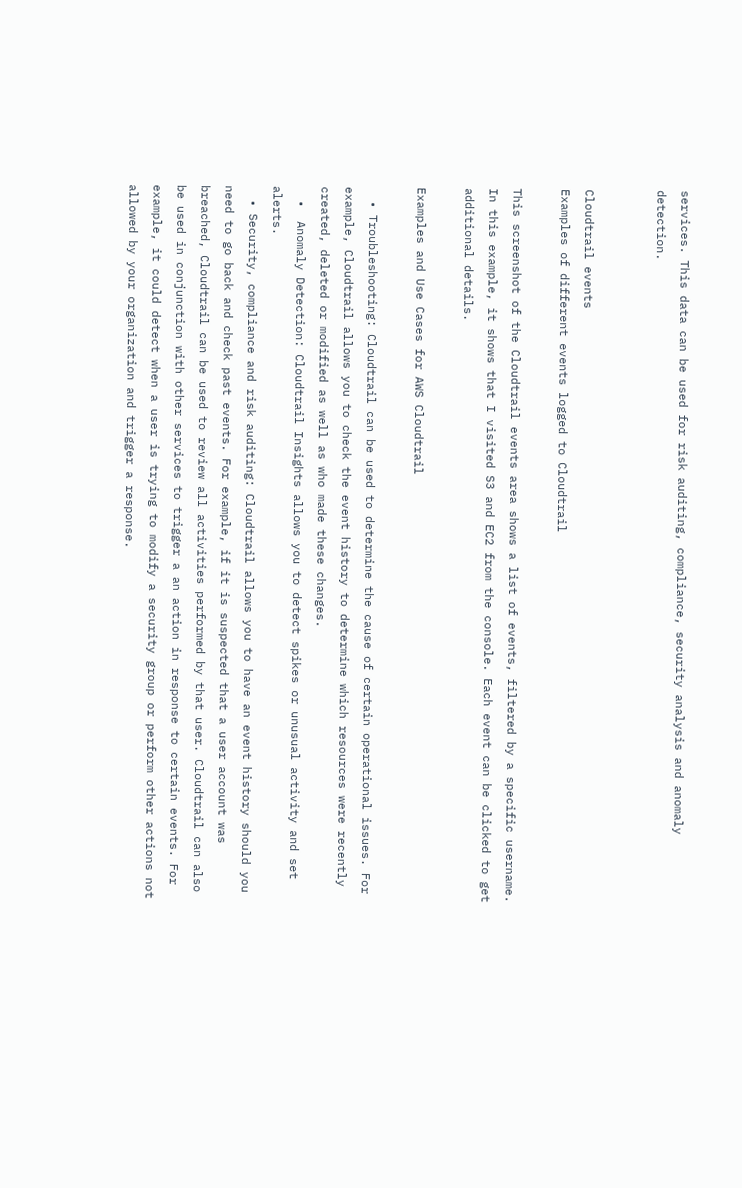services. This data can be used for risk auditing, compliance, security analysis and anomaly detection.


Cloudtrail events
Examples of different events logged to Cloudtrail

This screenshot of the Cloudtrail events area shows a list of events, filtered by a specific username. In this example, it shows that I visited S3 and EC2 from the console. Each event can be clicked to get additional details.

Examples and Use Cases for AWS Cloudtrail

  • Troubleshooting: Cloudtrail can be used to determine the cause of certain operational issues. For example, Cloudtrail allows you to check the event history to determine which resources were recently created, deleted or modified as well as who made these changes.
  •  Anomaly Detection: Cloudtrail Insights allows you to detect spikes or unusual activity and set alerts.
  • Security, compliance and risk auditing: Cloudtrail allows you to have an event history should you need to go back and check past events. For example, if it is suspected that a user account was breached, Cloudtrail can be used to review all activities performed by that user. Cloudtrail can also be used in conjunction with other services to trigger a an action in response to certain events. For example, it could detect when a user is trying to modify a security group or perform other actions not allowed by your organization and trigger a response.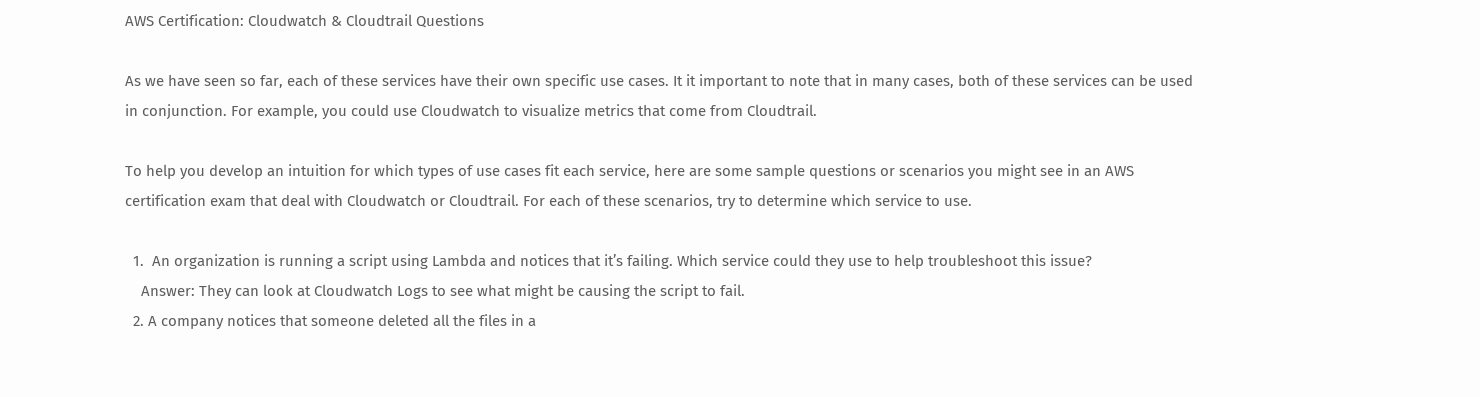AWS Certification: Cloudwatch & Cloudtrail Questions

As we have seen so far, each of these services have their own specific use cases. It it important to note that in many cases, both of these services can be used in conjunction. For example, you could use Cloudwatch to visualize metrics that come from Cloudtrail.

To help you develop an intuition for which types of use cases fit each service, here are some sample questions or scenarios you might see in an AWS certification exam that deal with Cloudwatch or Cloudtrail. For each of these scenarios, try to determine which service to use.

  1.  An organization is running a script using Lambda and notices that it’s failing. Which service could they use to help troubleshoot this issue?
    Answer: They can look at Cloudwatch Logs to see what might be causing the script to fail.
  2. A company notices that someone deleted all the files in a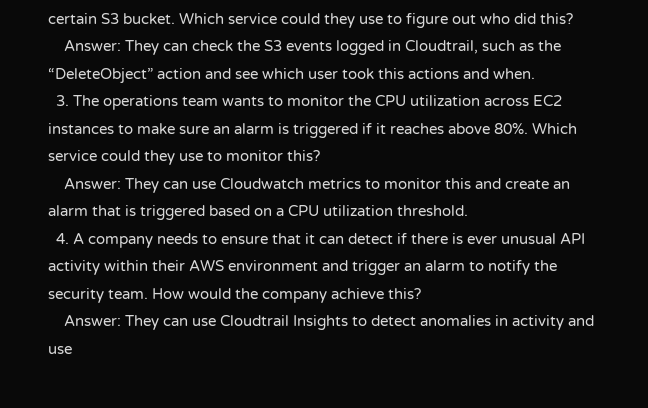certain S3 bucket. Which service could they use to figure out who did this?
    Answer: They can check the S3 events logged in Cloudtrail, such as the “DeleteObject” action and see which user took this actions and when.
  3. The operations team wants to monitor the CPU utilization across EC2 instances to make sure an alarm is triggered if it reaches above 80%. Which service could they use to monitor this?
    Answer: They can use Cloudwatch metrics to monitor this and create an alarm that is triggered based on a CPU utilization threshold.
  4. A company needs to ensure that it can detect if there is ever unusual API activity within their AWS environment and trigger an alarm to notify the security team. How would the company achieve this?
    Answer: They can use Cloudtrail Insights to detect anomalies in activity and use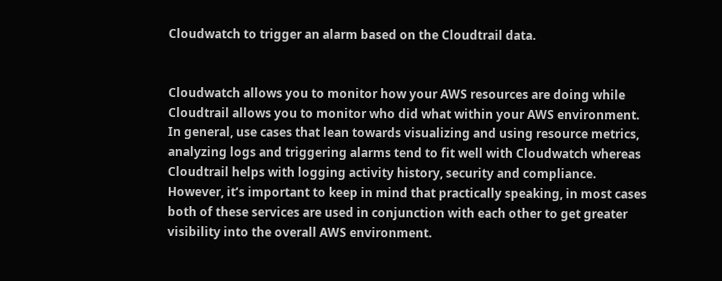Cloudwatch to trigger an alarm based on the Cloudtrail data.


Cloudwatch allows you to monitor how your AWS resources are doing while Cloudtrail allows you to monitor who did what within your AWS environment. In general, use cases that lean towards visualizing and using resource metrics, analyzing logs and triggering alarms tend to fit well with Cloudwatch whereas Cloudtrail helps with logging activity history, security and compliance. However, it’s important to keep in mind that practically speaking, in most cases both of these services are used in conjunction with each other to get greater visibility into the overall AWS environment.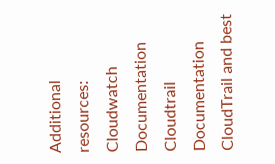Additional resources:
Cloudwatch Documentation
Cloudtrail Documentation
CloudTrail and best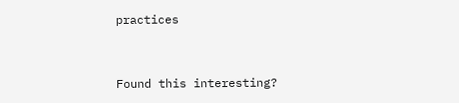practices


Found this interesting?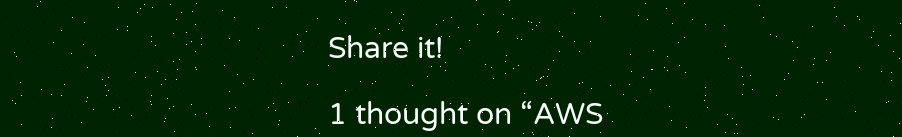Share it!

1 thought on “AWS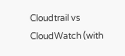Cloudtrail vs CloudWatch (with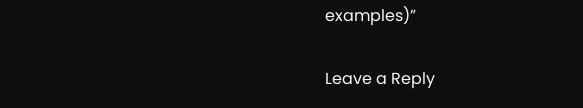examples)”

Leave a Reply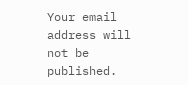Your email address will not be published.